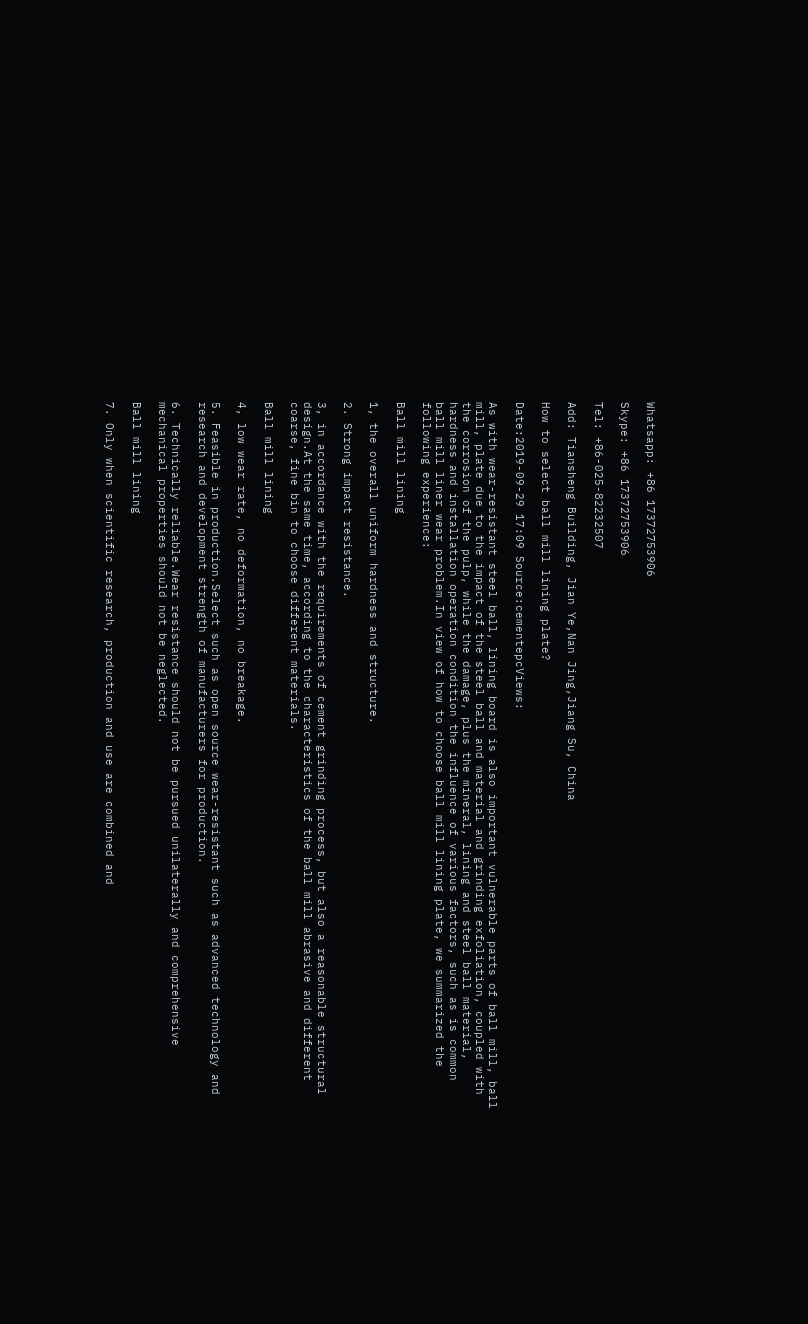Whatsapp: +86 17372753906

Skype: +86 17372753906

Tel: +86-025-82232507

Add: Tiansheng Building, Jian Ye,Nan Jing,Jiang Su, China

How to select ball mill lining plate?

Date:2019-09-29 17:09 Source:cementepcViews:

As with wear-resistant steel ball, lining board is also important vulnerable parts of ball mill, ball mill, plate due to the impact of the steel ball and material and grinding exfoliation, coupled with the corrosion of the pulp, while the damage, plus the mineral, lining and steel ball material, hardness and installation operation condition the influence of various factors, such as is common ball mill liner wear problem.In view of how to choose ball mill lining plate, we summarized the following experience:

Ball mill lining

1, the overall uniform hardness and structure.

2. Strong impact resistance.

3, in accordance with the requirements of cement grinding process, but also a reasonable structural design.At the same time, according to the characteristics of the ball mill abrasive and different coarse, fine bin to choose different materials.

Ball mill lining

4, low wear rate, no deformation, no breakage.

5. Feasible in production.Select such as open source wear-resistant such as advanced technology and research and development strength of manufacturers for production.

6. Technically reliable.Wear resistance should not be pursued unilaterally and comprehensive mechanical properties should not be neglected.

Ball mill lining

7. Only when scientific research, production and use are combined and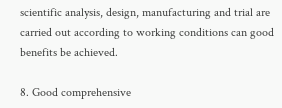scientific analysis, design, manufacturing and trial are carried out according to working conditions can good benefits be achieved.

8. Good comprehensive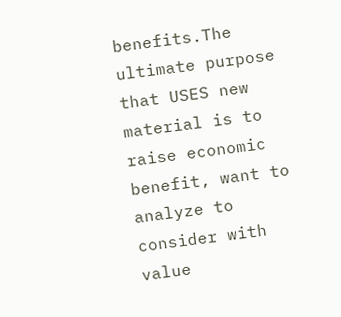benefits.The ultimate purpose that USES new material is to raise economic benefit, want to analyze to consider with value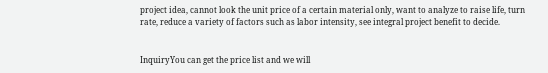project idea, cannot look the unit price of a certain material only, want to analyze to raise life, turn rate, reduce a variety of factors such as labor intensity, see integral project benefit to decide.


InquiryYou can get the price list and we will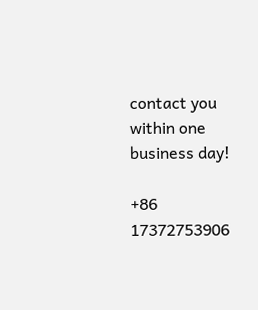contact you within one business day!

+86 17372753906